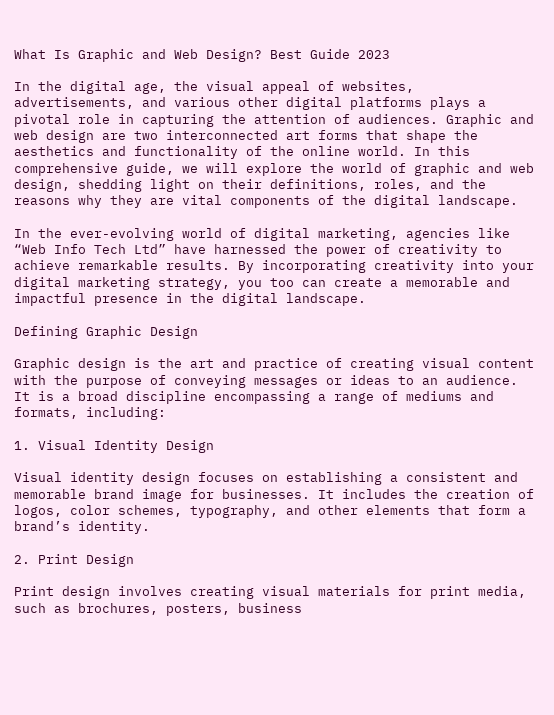What Is Graphic and Web Design? Best Guide 2023

In the digital age, the visual appeal of websites, advertisements, and various other digital platforms plays a pivotal role in capturing the attention of audiences. Graphic and web design are two interconnected art forms that shape the aesthetics and functionality of the online world. In this comprehensive guide, we will explore the world of graphic and web design, shedding light on their definitions, roles, and the reasons why they are vital components of the digital landscape.

In the ever-evolving world of digital marketing, agencies like “Web Info Tech Ltd” have harnessed the power of creativity to achieve remarkable results. By incorporating creativity into your digital marketing strategy, you too can create a memorable and impactful presence in the digital landscape.

Defining Graphic Design

Graphic design is the art and practice of creating visual content with the purpose of conveying messages or ideas to an audience. It is a broad discipline encompassing a range of mediums and formats, including:

1. Visual Identity Design

Visual identity design focuses on establishing a consistent and memorable brand image for businesses. It includes the creation of logos, color schemes, typography, and other elements that form a brand’s identity.

2. Print Design

Print design involves creating visual materials for print media, such as brochures, posters, business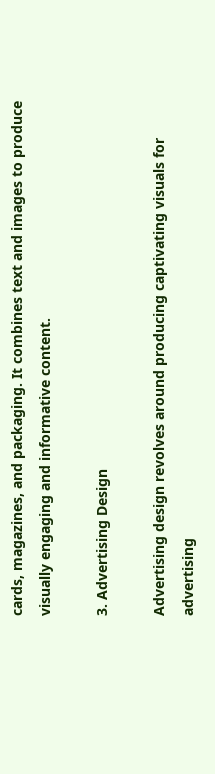cards, magazines, and packaging. It combines text and images to produce visually engaging and informative content.

3. Advertising Design

Advertising design revolves around producing captivating visuals for advertising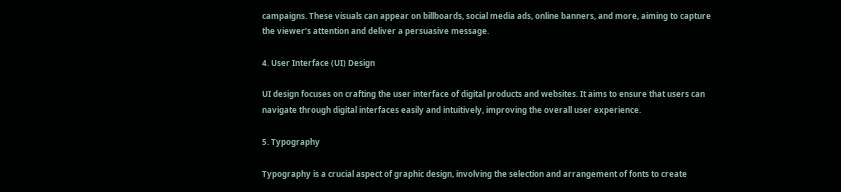campaigns. These visuals can appear on billboards, social media ads, online banners, and more, aiming to capture the viewer’s attention and deliver a persuasive message.

4. User Interface (UI) Design

UI design focuses on crafting the user interface of digital products and websites. It aims to ensure that users can navigate through digital interfaces easily and intuitively, improving the overall user experience.

5. Typography

Typography is a crucial aspect of graphic design, involving the selection and arrangement of fonts to create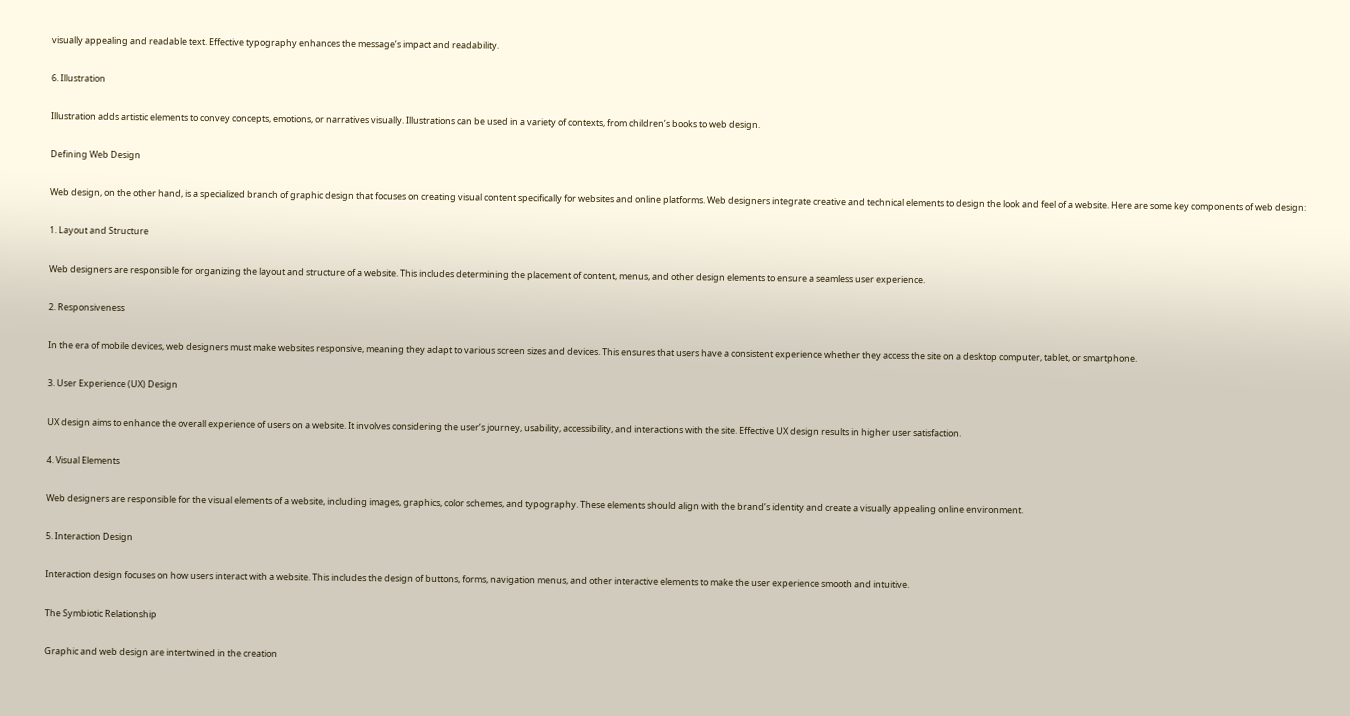visually appealing and readable text. Effective typography enhances the message’s impact and readability.

6. Illustration

Illustration adds artistic elements to convey concepts, emotions, or narratives visually. Illustrations can be used in a variety of contexts, from children’s books to web design.

Defining Web Design

Web design, on the other hand, is a specialized branch of graphic design that focuses on creating visual content specifically for websites and online platforms. Web designers integrate creative and technical elements to design the look and feel of a website. Here are some key components of web design:

1. Layout and Structure

Web designers are responsible for organizing the layout and structure of a website. This includes determining the placement of content, menus, and other design elements to ensure a seamless user experience.

2. Responsiveness

In the era of mobile devices, web designers must make websites responsive, meaning they adapt to various screen sizes and devices. This ensures that users have a consistent experience whether they access the site on a desktop computer, tablet, or smartphone.

3. User Experience (UX) Design

UX design aims to enhance the overall experience of users on a website. It involves considering the user’s journey, usability, accessibility, and interactions with the site. Effective UX design results in higher user satisfaction.

4. Visual Elements

Web designers are responsible for the visual elements of a website, including images, graphics, color schemes, and typography. These elements should align with the brand’s identity and create a visually appealing online environment.

5. Interaction Design

Interaction design focuses on how users interact with a website. This includes the design of buttons, forms, navigation menus, and other interactive elements to make the user experience smooth and intuitive.

The Symbiotic Relationship

Graphic and web design are intertwined in the creation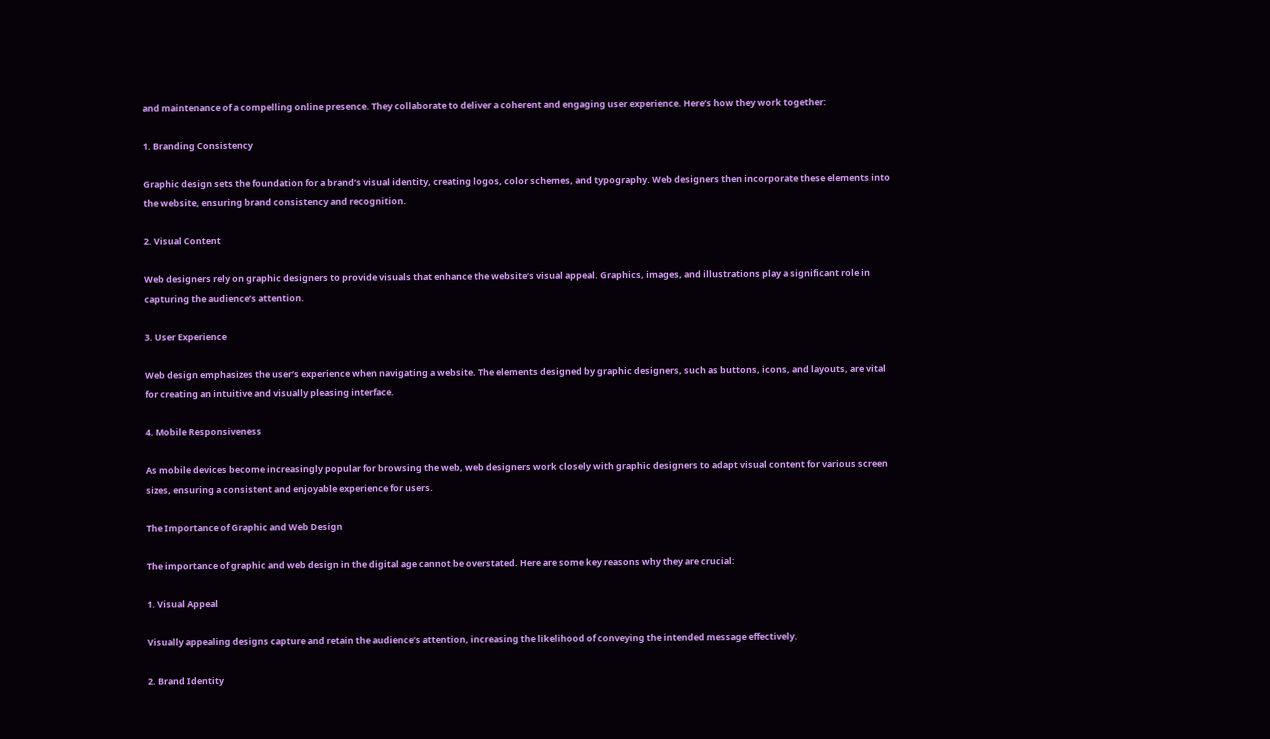and maintenance of a compelling online presence. They collaborate to deliver a coherent and engaging user experience. Here’s how they work together:

1. Branding Consistency

Graphic design sets the foundation for a brand’s visual identity, creating logos, color schemes, and typography. Web designers then incorporate these elements into the website, ensuring brand consistency and recognition.

2. Visual Content

Web designers rely on graphic designers to provide visuals that enhance the website’s visual appeal. Graphics, images, and illustrations play a significant role in capturing the audience’s attention.

3. User Experience

Web design emphasizes the user’s experience when navigating a website. The elements designed by graphic designers, such as buttons, icons, and layouts, are vital for creating an intuitive and visually pleasing interface.

4. Mobile Responsiveness

As mobile devices become increasingly popular for browsing the web, web designers work closely with graphic designers to adapt visual content for various screen sizes, ensuring a consistent and enjoyable experience for users.

The Importance of Graphic and Web Design

The importance of graphic and web design in the digital age cannot be overstated. Here are some key reasons why they are crucial:

1. Visual Appeal

Visually appealing designs capture and retain the audience’s attention, increasing the likelihood of conveying the intended message effectively.

2. Brand Identity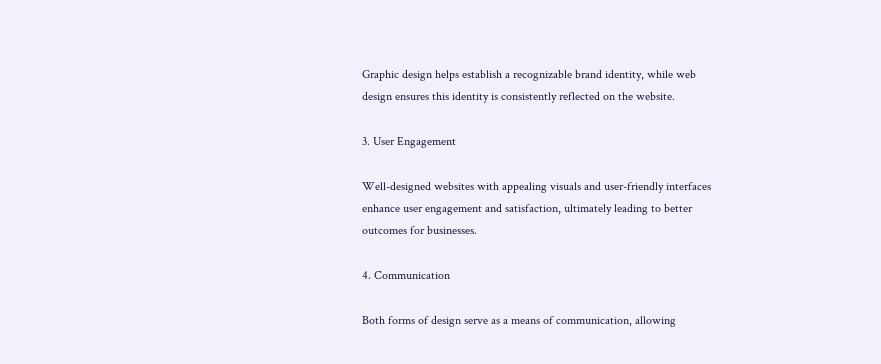Graphic design helps establish a recognizable brand identity, while web design ensures this identity is consistently reflected on the website.

3. User Engagement

Well-designed websites with appealing visuals and user-friendly interfaces enhance user engagement and satisfaction, ultimately leading to better outcomes for businesses.

4. Communication

Both forms of design serve as a means of communication, allowing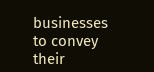businesses to convey their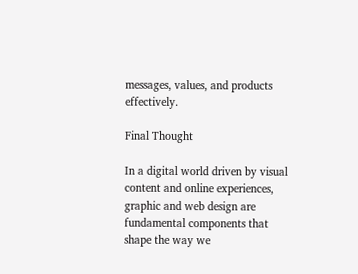messages, values, and products effectively.

Final Thought

In a digital world driven by visual content and online experiences, graphic and web design are fundamental components that shape the way we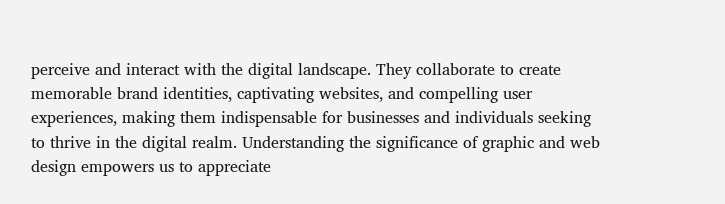perceive and interact with the digital landscape. They collaborate to create memorable brand identities, captivating websites, and compelling user experiences, making them indispensable for businesses and individuals seeking to thrive in the digital realm. Understanding the significance of graphic and web design empowers us to appreciate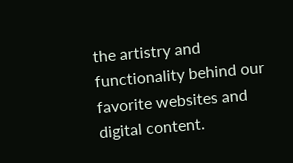the artistry and functionality behind our favorite websites and digital content.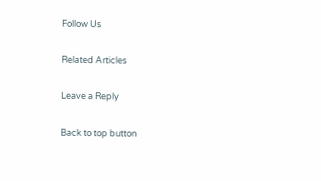Follow Us

Related Articles

Leave a Reply

Back to top button